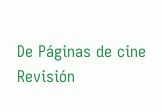De Páginas de cine
Revisión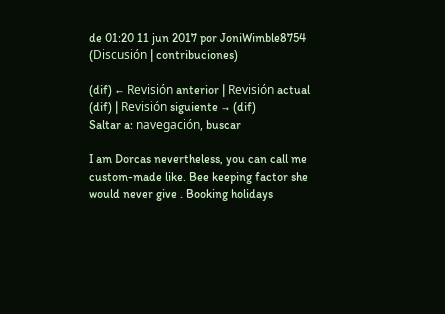de 01:20 11 jun 2017 por JoniWimble8754 (Discusión | contribuciones)

(dif) ← Revisión anterior | Revisión actual (dif) | Revisión siguiente → (dif)
Saltar a: navegación, buscar

I am Dorcas nevertheless, you can call me custom-made like. Bee keeping factor she would never give . Booking holidays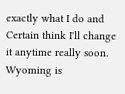exactly what I do and Certain think I'll change it anytime really soon. Wyoming is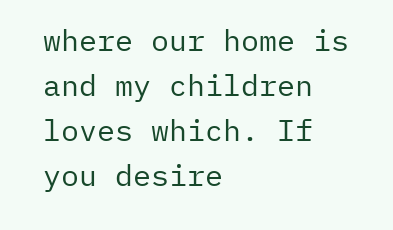where our home is and my children loves which. If you desire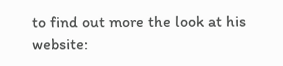to find out more the look at his website: